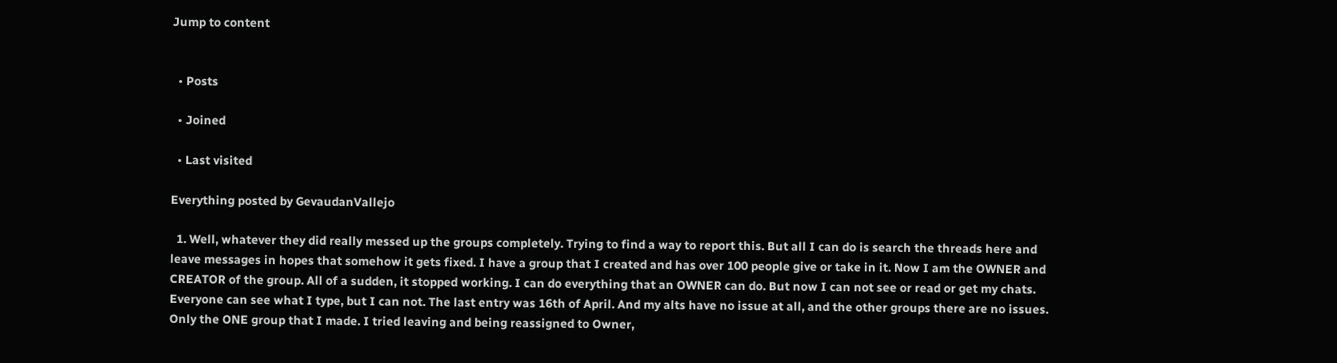Jump to content


  • Posts

  • Joined

  • Last visited

Everything posted by GevaudanVallejo

  1. Well, whatever they did really messed up the groups completely. Trying to find a way to report this. But all I can do is search the threads here and leave messages in hopes that somehow it gets fixed. I have a group that I created and has over 100 people give or take in it. Now I am the OWNER and CREATOR of the group. All of a sudden, it stopped working. I can do everything that an OWNER can do. But now I can not see or read or get my chats. Everyone can see what I type, but I can not. The last entry was 16th of April. And my alts have no issue at all, and the other groups there are no issues. Only the ONE group that I made. I tried leaving and being reassigned to Owner,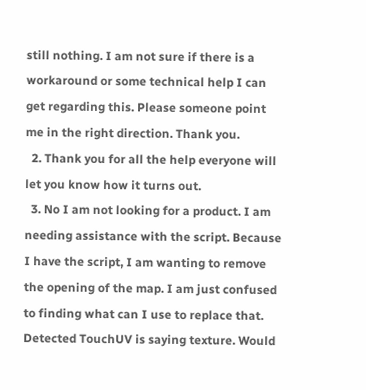still nothing. I am not sure if there is a workaround or some technical help I can get regarding this. Please someone point me in the right direction. Thank you.
  2. Thank you for all the help everyone will let you know how it turns out.
  3. No I am not looking for a product. I am needing assistance with the script. Because I have the script, I am wanting to remove the opening of the map. I am just confused to finding what can I use to replace that. Detected TouchUV is saying texture. Would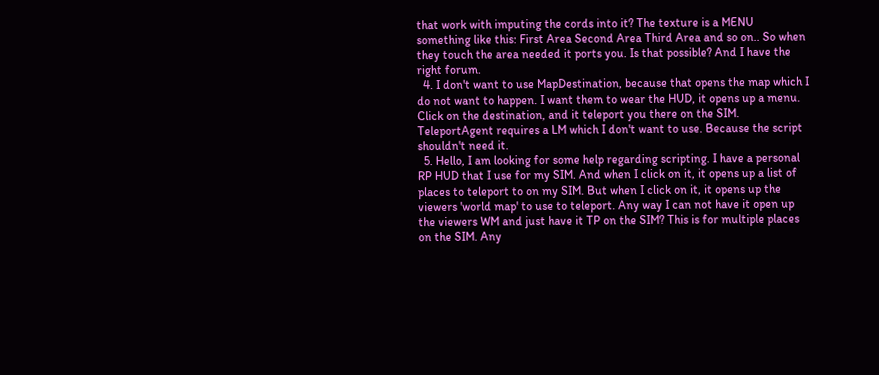that work with imputing the cords into it? The texture is a MENU something like this: First Area Second Area Third Area and so on.. So when they touch the area needed it ports you. Is that possible? And I have the right forum.
  4. I don't want to use MapDestination, because that opens the map which I do not want to happen. I want them to wear the HUD, it opens up a menu. Click on the destination, and it teleport you there on the SIM. TeleportAgent requires a LM which I don't want to use. Because the script shouldn't need it.
  5. Hello, I am looking for some help regarding scripting. I have a personal RP HUD that I use for my SIM. And when I click on it, it opens up a list of places to teleport to on my SIM. But when I click on it, it opens up the viewers 'world map' to use to teleport. Any way I can not have it open up the viewers WM and just have it TP on the SIM? This is for multiple places on the SIM. Any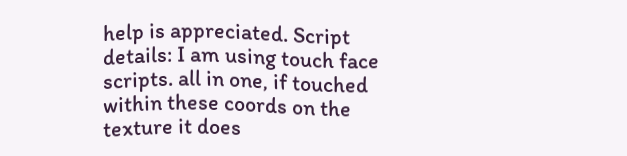help is appreciated. Script details: I am using touch face scripts. all in one, if touched within these coords on the texture it does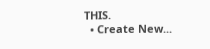THIS.
  • Create New...